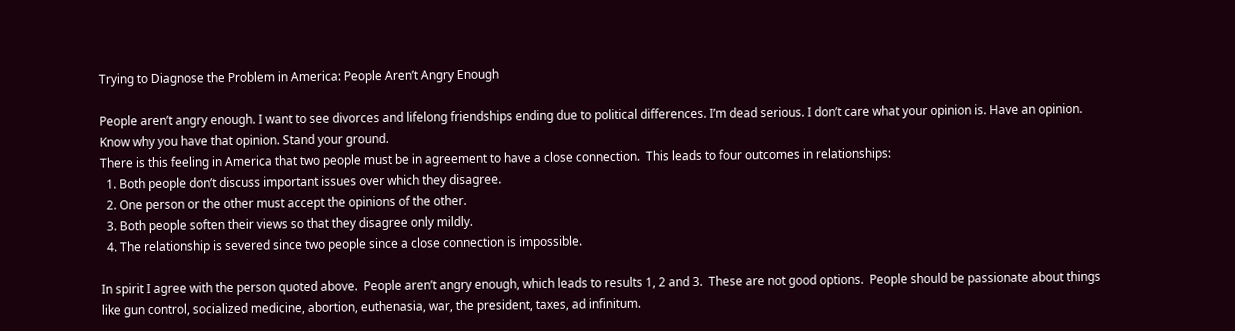Trying to Diagnose the Problem in America: People Aren’t Angry Enough

People aren’t angry enough. I want to see divorces and lifelong friendships ending due to political differences. I’m dead serious. I don’t care what your opinion is. Have an opinion. Know why you have that opinion. Stand your ground.
There is this feeling in America that two people must be in agreement to have a close connection.  This leads to four outcomes in relationships:
  1. Both people don’t discuss important issues over which they disagree.
  2. One person or the other must accept the opinions of the other.
  3. Both people soften their views so that they disagree only mildly.
  4. The relationship is severed since two people since a close connection is impossible.

In spirit I agree with the person quoted above.  People aren’t angry enough, which leads to results 1, 2 and 3.  These are not good options.  People should be passionate about things like gun control, socialized medicine, abortion, euthenasia, war, the president, taxes, ad infinitum.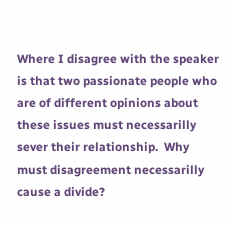Where I disagree with the speaker is that two passionate people who are of different opinions about these issues must necessarilly sever their relationship.  Why must disagreement necessarilly cause a divide?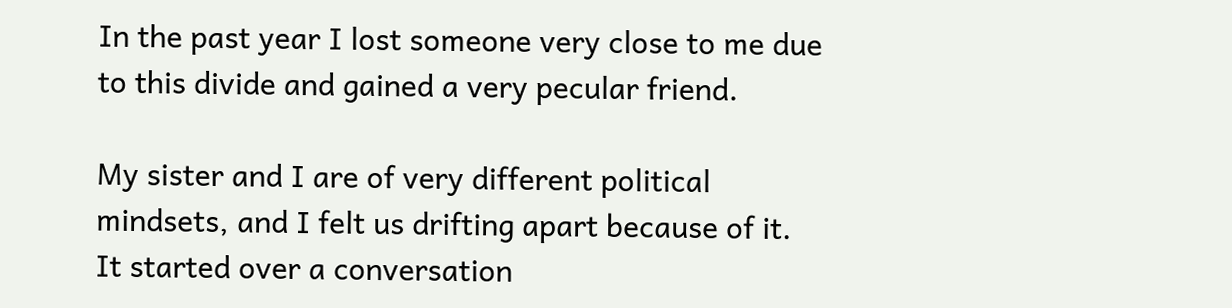In the past year I lost someone very close to me due to this divide and gained a very pecular friend.

My sister and I are of very different political mindsets, and I felt us drifting apart because of it.  It started over a conversation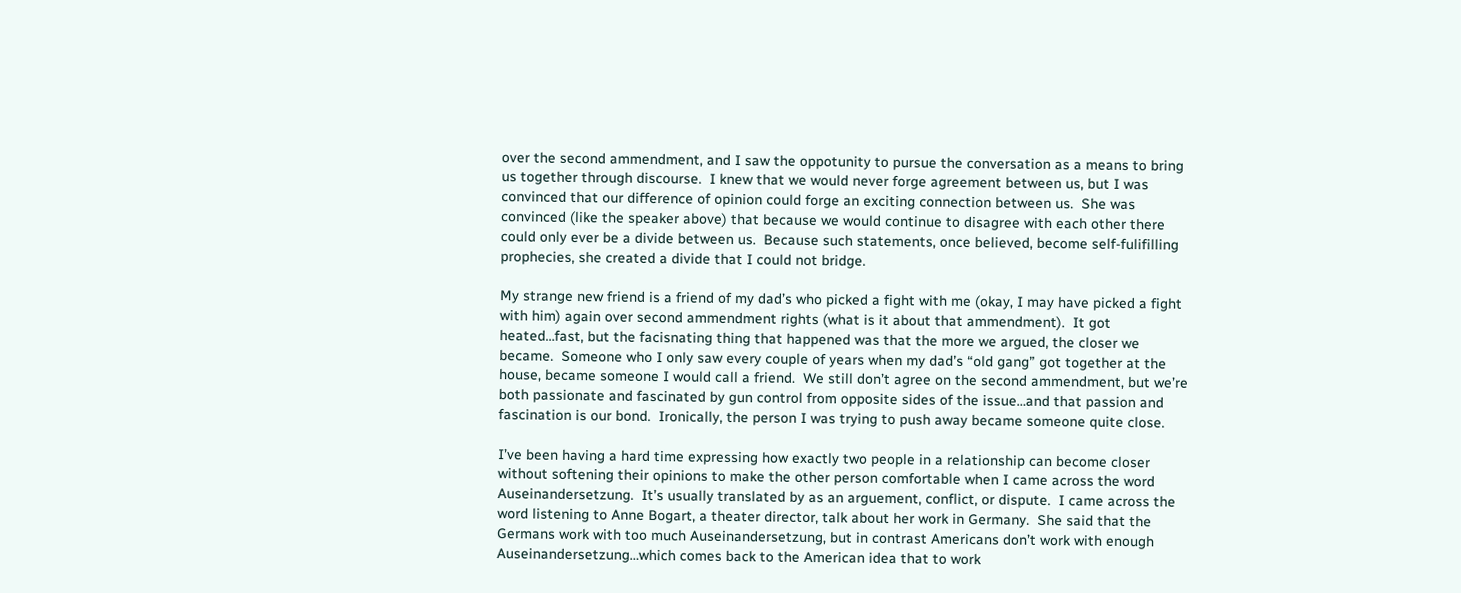over the second ammendment, and I saw the oppotunity to pursue the conversation as a means to bring us together through discourse.  I knew that we would never forge agreement between us, but I was convinced that our difference of opinion could forge an exciting connection between us.  She was convinced (like the speaker above) that because we would continue to disagree with each other there could only ever be a divide between us.  Because such statements, once believed, become self-fulifilling prophecies, she created a divide that I could not bridge.

My strange new friend is a friend of my dad’s who picked a fight with me (okay, I may have picked a fight with him) again over second ammendment rights (what is it about that ammendment).  It got heated…fast, but the facisnating thing that happened was that the more we argued, the closer we became.  Someone who I only saw every couple of years when my dad’s “old gang” got together at the house, became someone I would call a friend.  We still don’t agree on the second ammendment, but we’re both passionate and fascinated by gun control from opposite sides of the issue…and that passion and fascination is our bond.  Ironically, the person I was trying to push away became someone quite close.

I’ve been having a hard time expressing how exactly two people in a relationship can become closer without softening their opinions to make the other person comfortable when I came across the word Auseinandersetzung.  It’s usually translated by as an arguement, conflict, or dispute.  I came across the word listening to Anne Bogart, a theater director, talk about her work in Germany.  She said that the Germans work with too much Auseinandersetzung, but in contrast Americans don’t work with enough Auseinandersetzung…which comes back to the American idea that to work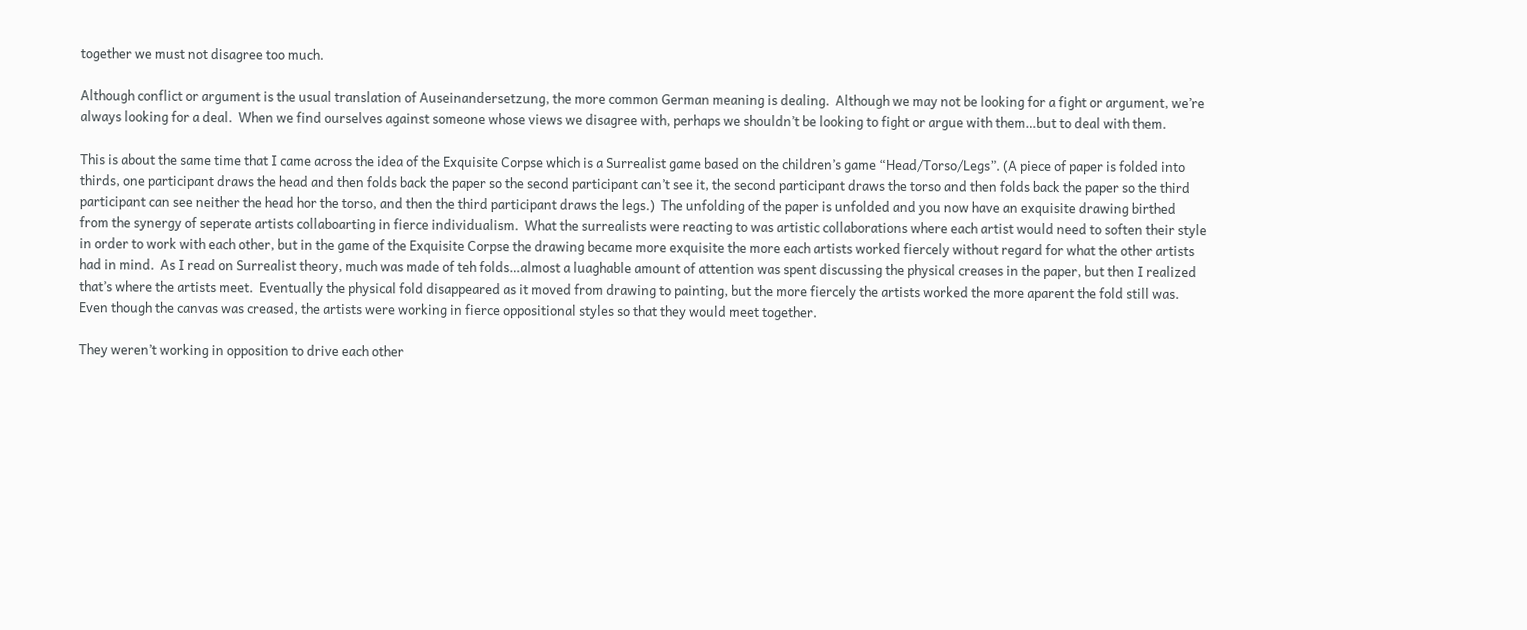together we must not disagree too much.

Although conflict or argument is the usual translation of Auseinandersetzung, the more common German meaning is dealing.  Although we may not be looking for a fight or argument, we’re always looking for a deal.  When we find ourselves against someone whose views we disagree with, perhaps we shouldn’t be looking to fight or argue with them…but to deal with them.

This is about the same time that I came across the idea of the Exquisite Corpse which is a Surrealist game based on the children’s game “Head/Torso/Legs”. (A piece of paper is folded into thirds, one participant draws the head and then folds back the paper so the second participant can’t see it, the second participant draws the torso and then folds back the paper so the third participant can see neither the head hor the torso, and then the third participant draws the legs.)  The unfolding of the paper is unfolded and you now have an exquisite drawing birthed from the synergy of seperate artists collaboarting in fierce individualism.  What the surrealists were reacting to was artistic collaborations where each artist would need to soften their style in order to work with each other, but in the game of the Exquisite Corpse the drawing became more exquisite the more each artists worked fiercely without regard for what the other artists had in mind.  As I read on Surrealist theory, much was made of teh folds…almost a luaghable amount of attention was spent discussing the physical creases in the paper, but then I realized that’s where the artists meet.  Eventually the physical fold disappeared as it moved from drawing to painting, but the more fiercely the artists worked the more aparent the fold still was.  Even though the canvas was creased, the artists were working in fierce oppositional styles so that they would meet together.

They weren’t working in opposition to drive each other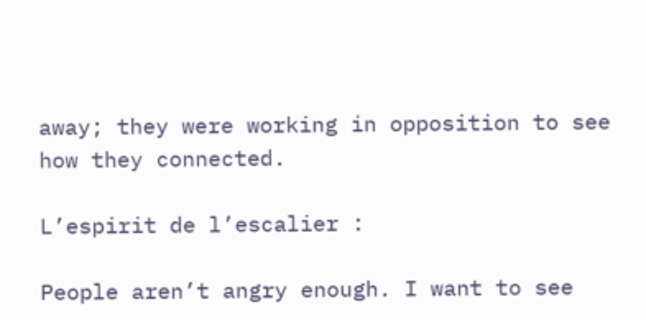away; they were working in opposition to see how they connected.

L’espirit de l’escalier :

People aren’t angry enough. I want to see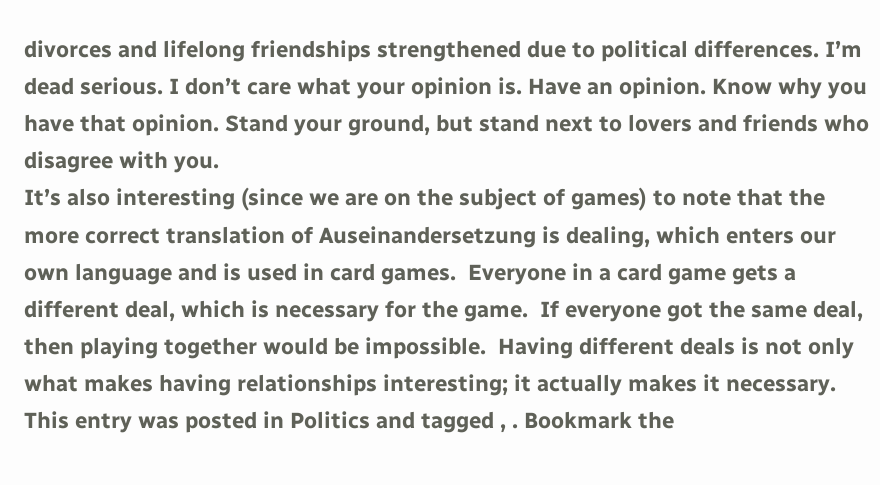divorces and lifelong friendships strengthened due to political differences. I’m dead serious. I don’t care what your opinion is. Have an opinion. Know why you have that opinion. Stand your ground, but stand next to lovers and friends who disagree with you.
It’s also interesting (since we are on the subject of games) to note that the more correct translation of Auseinandersetzung is dealing, which enters our own language and is used in card games.  Everyone in a card game gets a different deal, which is necessary for the game.  If everyone got the same deal, then playing together would be impossible.  Having different deals is not only what makes having relationships interesting; it actually makes it necessary.
This entry was posted in Politics and tagged , . Bookmark the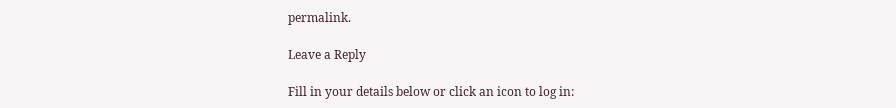permalink.

Leave a Reply

Fill in your details below or click an icon to log in: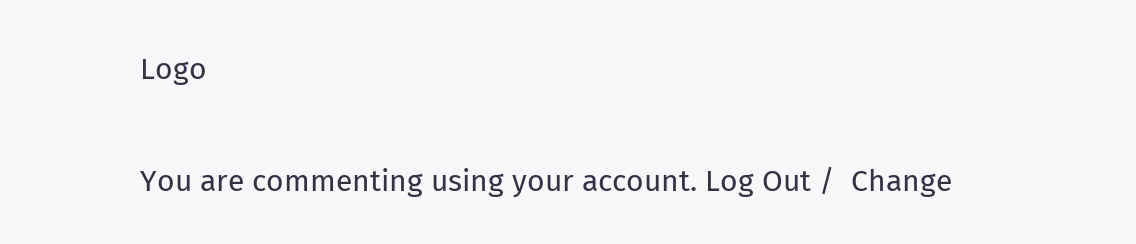Logo

You are commenting using your account. Log Out /  Change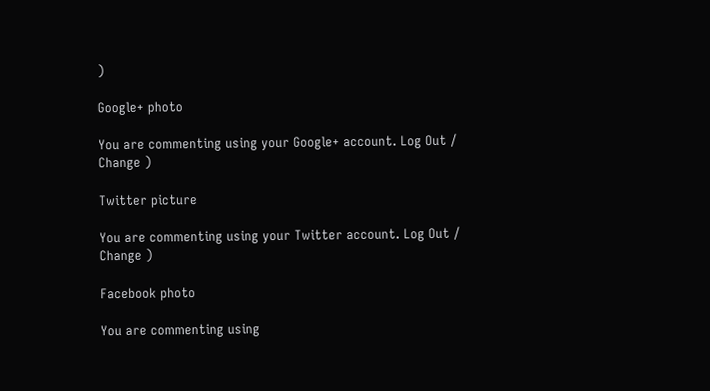)

Google+ photo

You are commenting using your Google+ account. Log Out /  Change )

Twitter picture

You are commenting using your Twitter account. Log Out /  Change )

Facebook photo

You are commenting using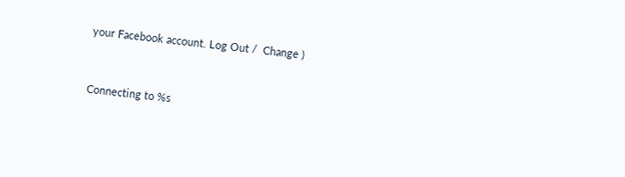your Facebook account. Log Out /  Change )


Connecting to %s